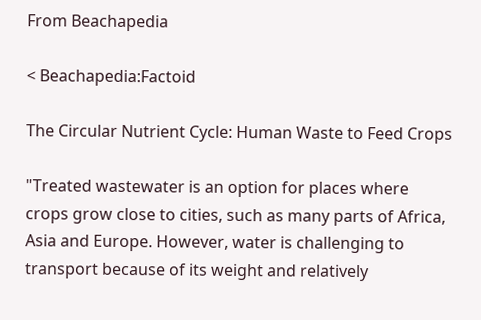From Beachapedia

< Beachapedia:Factoid

The Circular Nutrient Cycle: Human Waste to Feed Crops

"Treated wastewater is an option for places where crops grow close to cities, such as many parts of Africa, Asia and Europe. However, water is challenging to transport because of its weight and relatively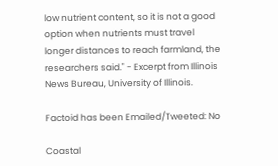low nutrient content, so it is not a good option when nutrients must travel longer distances to reach farmland, the researchers said." - Excerpt from Illinois News Bureau, University of Illinois.

Factoid has been Emailed/Tweeted: No

Coastal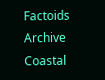Factoids Archive Coastal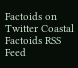Factoids on Twitter Coastal Factoids RSS Feed